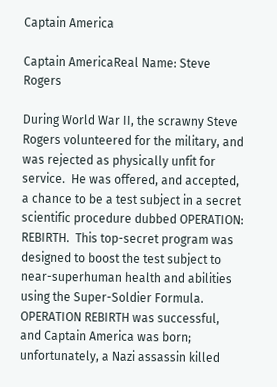Captain America

Captain AmericaReal Name: Steve Rogers

During World War II, the scrawny Steve Rogers volunteered for the military, and was rejected as physically unfit for service.  He was offered, and accepted, a chance to be a test subject in a secret scientific procedure dubbed OPERATION: REBIRTH.  This top-secret program was designed to boost the test subject to near-superhuman health and abilities using the Super-Soldier Formula.  OPERATION REBIRTH was successful, and Captain America was born; unfortunately, a Nazi assassin killed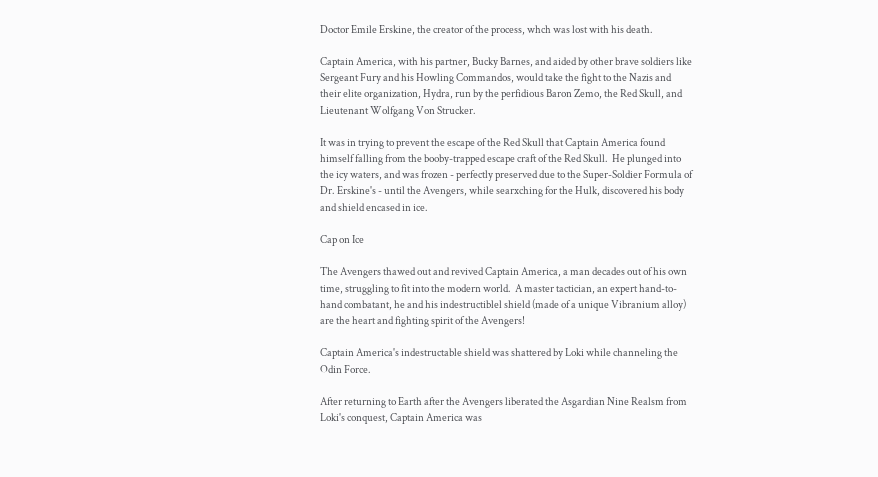Doctor Emile Erskine, the creator of the process, whch was lost with his death.

Captain America, with his partner, Bucky Barnes, and aided by other brave soldiers like Sergeant Fury and his Howling Commandos, would take the fight to the Nazis and their elite organization, Hydra, run by the perfidious Baron Zemo, the Red Skull, and Lieutenant Wolfgang Von Strucker.

It was in trying to prevent the escape of the Red Skull that Captain America found himself falling from the booby-trapped escape craft of the Red Skull.  He plunged into the icy waters, and was frozen - perfectly preserved due to the Super-Soldier Formula of Dr. Erskine's - until the Avengers, while searxching for the Hulk, discovered his body and shield encased in ice.

Cap on Ice

The Avengers thawed out and revived Captain America, a man decades out of his own time, struggling to fit into the modern world.  A master tactician, an expert hand-to-hand combatant, he and his indestructiblel shield (made of a unique Vibranium alloy) are the heart and fighting spirit of the Avengers!

Captain America's indestructable shield was shattered by Loki while channeling the Odin Force.

After returning to Earth after the Avengers liberated the Asgardian Nine Realsm from Loki's conquest, Captain America was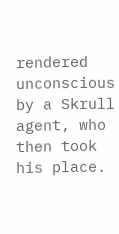rendered unconscious by a Skrull agent, who then took his place.